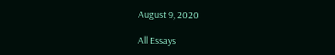August 9, 2020

All Essays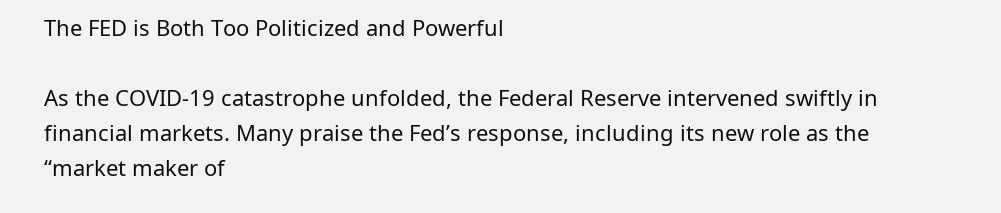The FED is Both Too Politicized and Powerful

As the COVID-19 catastrophe unfolded, the Federal Reserve intervened swiftly in financial markets. Many praise the Fed’s response, including its new role as the “market maker of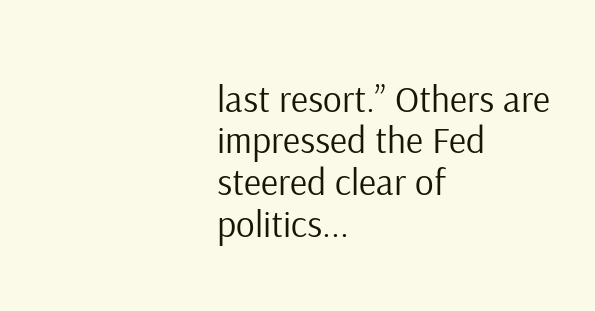last resort.” Others are impressed the Fed steered clear of politics...